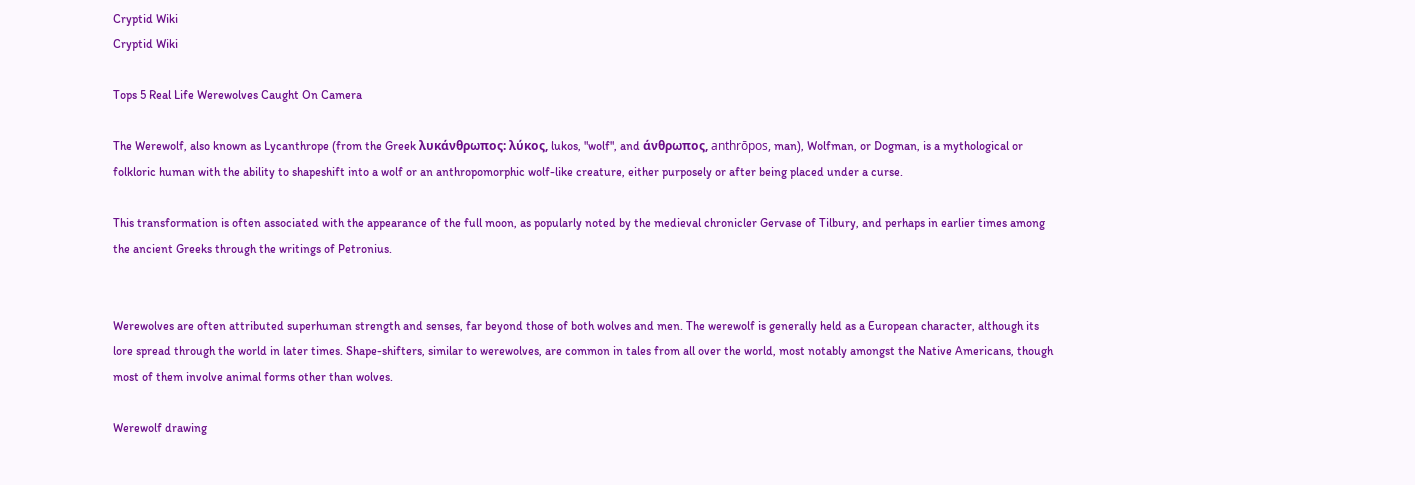Cryptid Wiki
Cryptid Wiki

Tops 5 Real Life Werewolves Caught On Camera

The Werewolf, also known as Lycanthrope (from the Greek λυκάνθρωπος: λύκος, lukos, "wolf", and άνθρωπος, anthrōpos, man), Wolfman, or Dogman, is a mythological or folkloric human with the ability to shapeshift into a wolf or an anthropomorphic wolf-like creature, either purposely or after being placed under a curse.

This transformation is often associated with the appearance of the full moon, as popularly noted by the medieval chronicler Gervase of Tilbury, and perhaps in earlier times among the ancient Greeks through the writings of Petronius.


Werewolves are often attributed superhuman strength and senses, far beyond those of both wolves and men. The werewolf is generally held as a European character, although its lore spread through the world in later times. Shape-shifters, similar to werewolves, are common in tales from all over the world, most notably amongst the Native Americans, though most of them involve animal forms other than wolves.

Werewolf drawing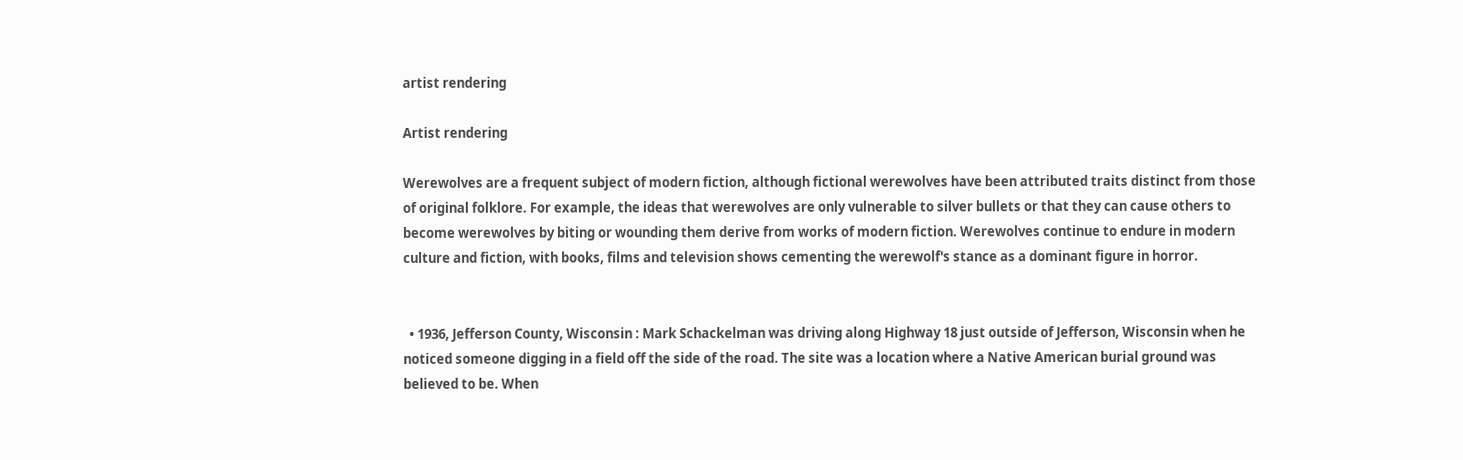artist rendering

Artist rendering

Werewolves are a frequent subject of modern fiction, although fictional werewolves have been attributed traits distinct from those of original folklore. For example, the ideas that werewolves are only vulnerable to silver bullets or that they can cause others to become werewolves by biting or wounding them derive from works of modern fiction. Werewolves continue to endure in modern culture and fiction, with books, films and television shows cementing the werewolf's stance as a dominant figure in horror.


  • 1936, Jefferson County, Wisconsin : Mark Schackelman was driving along Highway 18 just outside of Jefferson, Wisconsin when he noticed someone digging in a field off the side of the road. The site was a location where a Native American burial ground was believed to be. When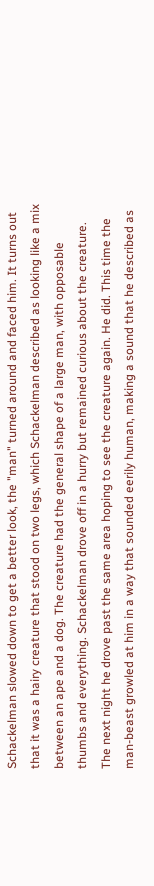Schackelman slowed down to get a better look, the "man" turned around and faced him. It turns out that it was a hairy creature that stood on two legs, which Schackelman described as looking like a mix between an ape and a dog. The creature had the general shape of a large man, with opposable thumbs and everything. Schackelman drove off in a hurry but remained curious about the creature. The next night he drove past the same area hoping to see the creature again. He did. This time the man-beast growled at him in a way that sounded eerily human, making a sound that he described as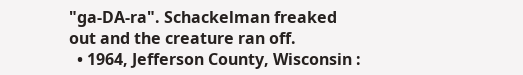"ga-DA-ra". Schackelman freaked out and the creature ran off.
  • 1964, Jefferson County, Wisconsin :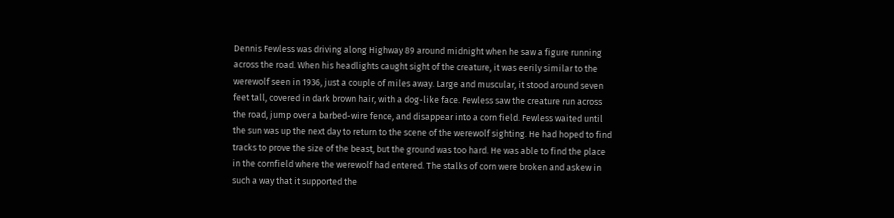Dennis Fewless was driving along Highway 89 around midnight when he saw a figure running across the road. When his headlights caught sight of the creature, it was eerily similar to the werewolf seen in 1936, just a couple of miles away. Large and muscular, it stood around seven feet tall, covered in dark brown hair, with a dog-like face. Fewless saw the creature run across the road, jump over a barbed-wire fence, and disappear into a corn field. Fewless waited until the sun was up the next day to return to the scene of the werewolf sighting. He had hoped to find tracks to prove the size of the beast, but the ground was too hard. He was able to find the place in the cornfield where the werewolf had entered. The stalks of corn were broken and askew in such a way that it supported the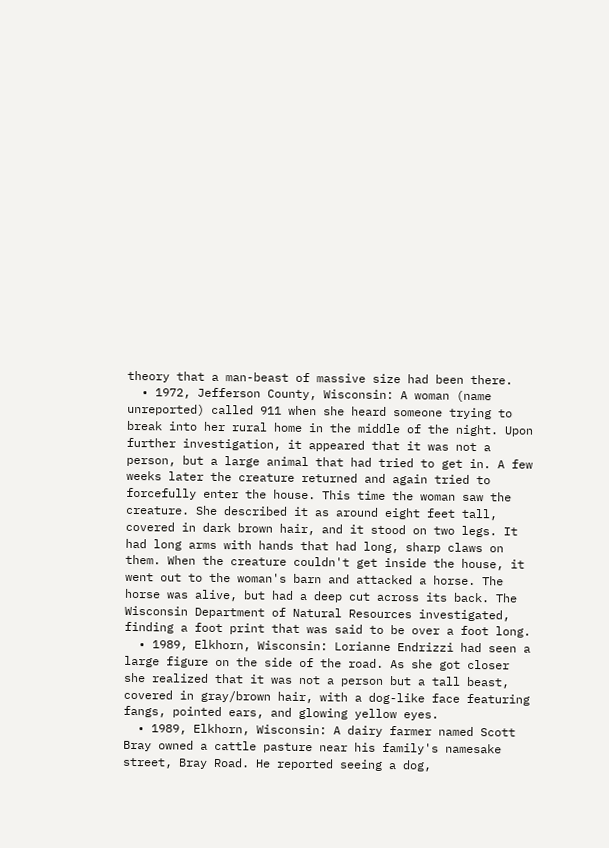theory that a man-beast of massive size had been there.
  • 1972, Jefferson County, Wisconsin: A woman (name unreported) called 911 when she heard someone trying to break into her rural home in the middle of the night. Upon further investigation, it appeared that it was not a person, but a large animal that had tried to get in. A few weeks later the creature returned and again tried to forcefully enter the house. This time the woman saw the creature. She described it as around eight feet tall, covered in dark brown hair, and it stood on two legs. It had long arms with hands that had long, sharp claws on them. When the creature couldn't get inside the house, it went out to the woman's barn and attacked a horse. The horse was alive, but had a deep cut across its back. The Wisconsin Department of Natural Resources investigated, finding a foot print that was said to be over a foot long.
  • 1989, Elkhorn, Wisconsin: Lorianne Endrizzi had seen a large figure on the side of the road. As she got closer she realized that it was not a person but a tall beast, covered in gray/brown hair, with a dog-like face featuring fangs, pointed ears, and glowing yellow eyes.
  • 1989, Elkhorn, Wisconsin: A dairy farmer named Scott Bray owned a cattle pasture near his family's namesake street, Bray Road. He reported seeing a dog,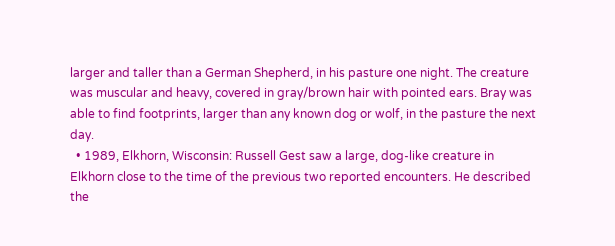larger and taller than a German Shepherd, in his pasture one night. The creature was muscular and heavy, covered in gray/brown hair with pointed ears. Bray was able to find footprints, larger than any known dog or wolf, in the pasture the next day.
  • 1989, Elkhorn, Wisconsin: Russell Gest saw a large, dog-like creature in Elkhorn close to the time of the previous two reported encounters. He described the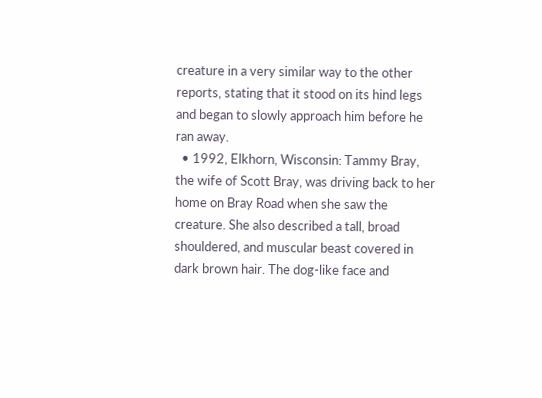creature in a very similar way to the other reports, stating that it stood on its hind legs and began to slowly approach him before he ran away.
  • 1992, Elkhorn, Wisconsin: Tammy Bray, the wife of Scott Bray, was driving back to her home on Bray Road when she saw the creature. She also described a tall, broad shouldered, and muscular beast covered in dark brown hair. The dog-like face and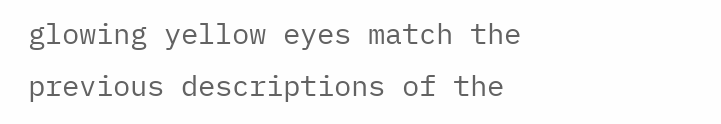glowing yellow eyes match the previous descriptions of the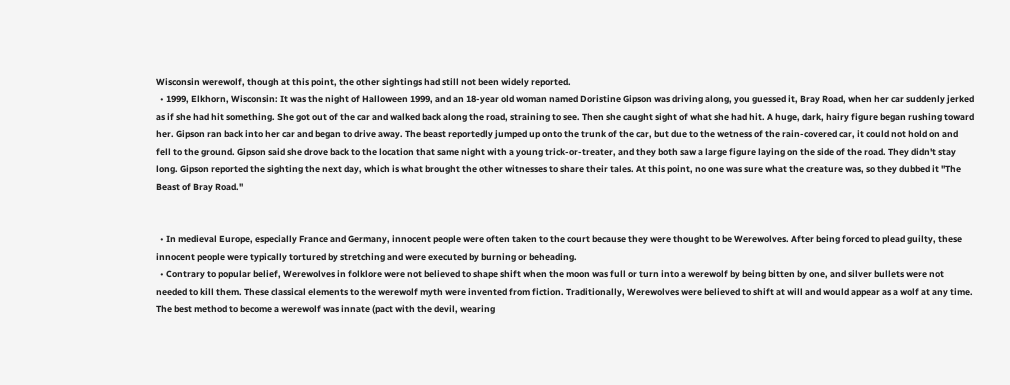Wisconsin werewolf, though at this point, the other sightings had still not been widely reported.
  • 1999, Elkhorn, Wisconsin: It was the night of Halloween 1999, and an 18-year old woman named Doristine Gipson was driving along, you guessed it, Bray Road, when her car suddenly jerked as if she had hit something. She got out of the car and walked back along the road, straining to see. Then she caught sight of what she had hit. A huge, dark, hairy figure began rushing toward her. Gipson ran back into her car and began to drive away. The beast reportedly jumped up onto the trunk of the car, but due to the wetness of the rain-covered car, it could not hold on and fell to the ground. Gipson said she drove back to the location that same night with a young trick-or-treater, and they both saw a large figure laying on the side of the road. They didn't stay long. Gipson reported the sighting the next day, which is what brought the other witnesses to share their tales. At this point, no one was sure what the creature was, so they dubbed it "The Beast of Bray Road."


  • In medieval Europe, especially France and Germany, innocent people were often taken to the court because they were thought to be Werewolves. After being forced to plead guilty, these innocent people were typically tortured by stretching and were executed by burning or beheading.
  • Contrary to popular belief, Werewolves in folklore were not believed to shape shift when the moon was full or turn into a werewolf by being bitten by one, and silver bullets were not needed to kill them. These classical elements to the werewolf myth were invented from fiction. Traditionally, Werewolves were believed to shift at will and would appear as a wolf at any time. The best method to become a werewolf was innate (pact with the devil, wearing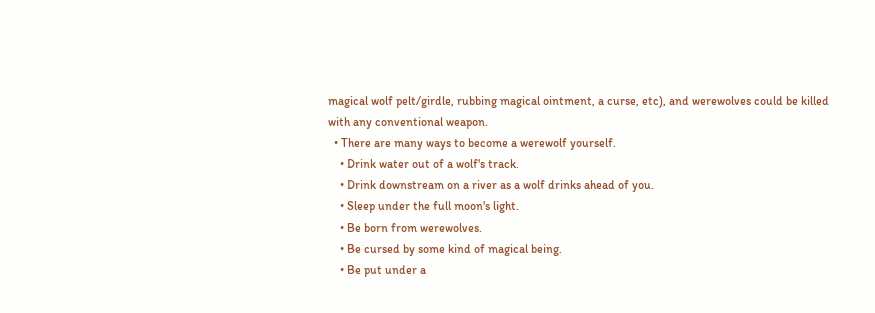magical wolf pelt/girdle, rubbing magical ointment, a curse, etc), and werewolves could be killed with any conventional weapon.
  • There are many ways to become a werewolf yourself.
    • Drink water out of a wolf's track.
    • Drink downstream on a river as a wolf drinks ahead of you.
    • Sleep under the full moon's light.
    • Be born from werewolves.
    • Be cursed by some kind of magical being.
    • Be put under a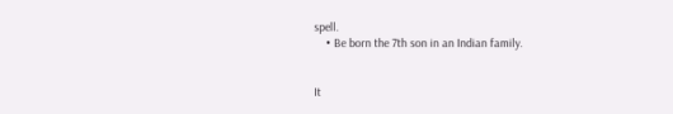spell.
    • Be born the 7th son in an Indian family.


It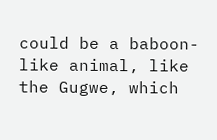could be a baboon-like animal, like the Gugwe, which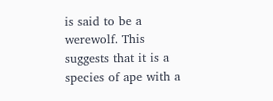is said to be a werewolf. This suggests that it is a species of ape with a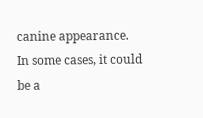canine appearance. In some cases, it could be a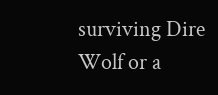surviving Dire Wolf or a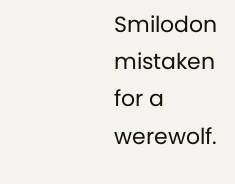Smilodon mistaken for a werewolf.